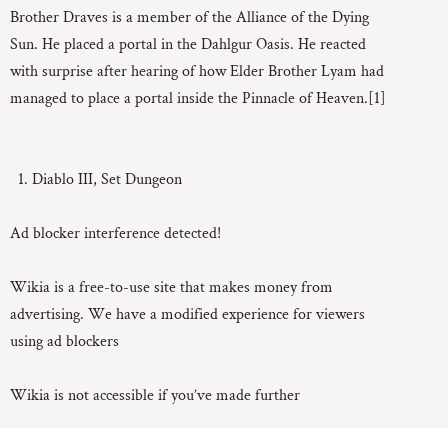Brother Draves is a member of the Alliance of the Dying Sun. He placed a portal in the Dahlgur Oasis. He reacted with surprise after hearing of how Elder Brother Lyam had managed to place a portal inside the Pinnacle of Heaven.[1]


  1. Diablo III, Set Dungeon

Ad blocker interference detected!

Wikia is a free-to-use site that makes money from advertising. We have a modified experience for viewers using ad blockers

Wikia is not accessible if you’ve made further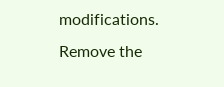modifications. Remove the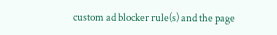custom ad blocker rule(s) and the page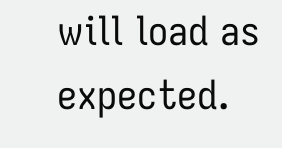will load as expected.